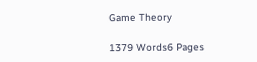Game Theory

1379 Words6 Pages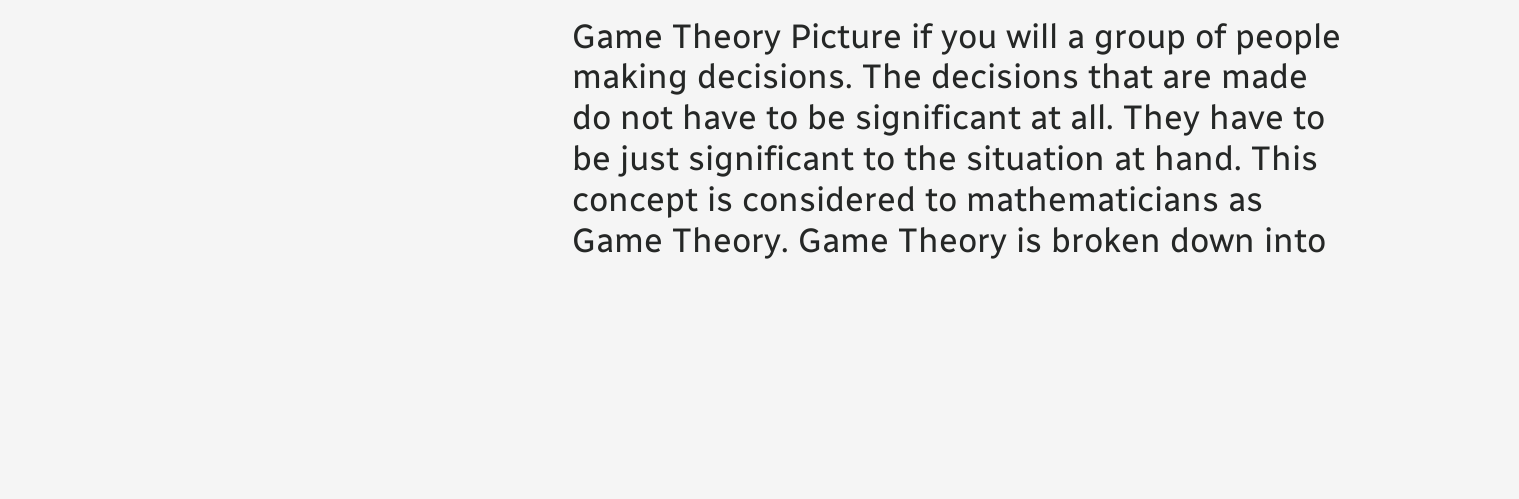Game Theory Picture if you will a group of people making decisions. The decisions that are made do not have to be significant at all. They have to be just significant to the situation at hand. This concept is considered to mathematicians as Game Theory. Game Theory is broken down into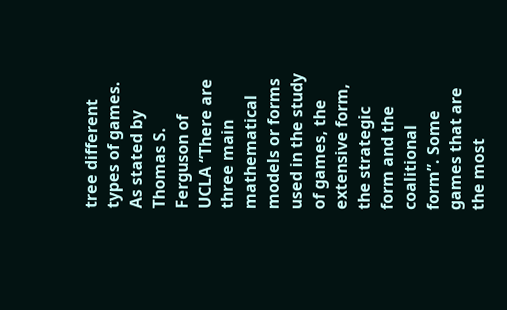tree different types of games. As stated by Thomas S. Ferguson of UCLA “There are three main mathematical models or forms used in the study of games, the extensive form, the strategic form and the coalitional form”. Some games that are the most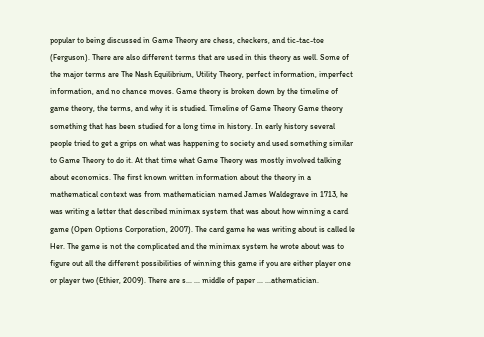popular to being discussed in Game Theory are chess, checkers, and tic-tac-toe (Ferguson). There are also different terms that are used in this theory as well. Some of the major terms are The Nash Equilibrium, Utility Theory, perfect information, imperfect information, and no chance moves. Game theory is broken down by the timeline of game theory, the terms, and why it is studied. Timeline of Game Theory Game theory something that has been studied for a long time in history. In early history several people tried to get a grips on what was happening to society and used something similar to Game Theory to do it. At that time what Game Theory was mostly involved talking about economics. The first known written information about the theory in a mathematical context was from mathematician named James Waldegrave in 1713, he was writing a letter that described minimax system that was about how winning a card game (Open Options Corporation, 2007). The card game he was writing about is called le Her. The game is not the complicated and the minimax system he wrote about was to figure out all the different possibilities of winning this game if you are either player one or player two (Ethier, 2009). There are s... ... middle of paper ... ...athematician.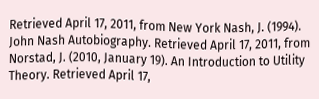Retrieved April 17, 2011, from New York Nash, J. (1994). John Nash Autobiography. Retrieved April 17, 2011, from Norstad, J. (2010, January 19). An Introduction to Utility Theory. Retrieved April 17,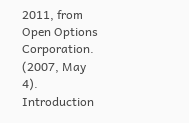2011, from Open Options Corporation. (2007, May 4). Introduction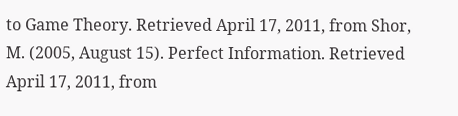to Game Theory. Retrieved April 17, 2011, from Shor, M. (2005, August 15). Perfect Information. Retrieved April 17, 2011, from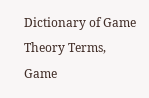Dictionary of Game Theory Terms, Game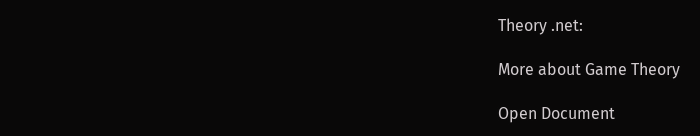Theory .net:

More about Game Theory

Open Document